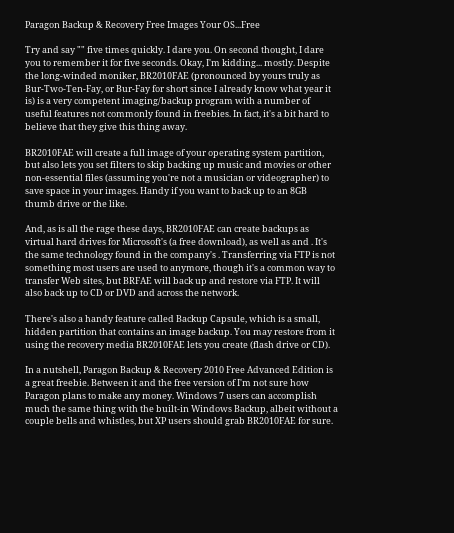Paragon Backup & Recovery Free Images Your OS...Free

Try and say "" five times quickly. I dare you. On second thought, I dare you to remember it for five seconds. Okay, I'm kidding... mostly. Despite the long-winded moniker, BR2010FAE (pronounced by yours truly as Bur-Two-Ten-Fay, or Bur-Fay for short since I already know what year it is) is a very competent imaging/backup program with a number of useful features not commonly found in freebies. In fact, it's a bit hard to believe that they give this thing away.

BR2010FAE will create a full image of your operating system partition, but also lets you set filters to skip backing up music and movies or other non-essential files (assuming you're not a musician or videographer) to save space in your images. Handy if you want to back up to an 8GB thumb drive or the like.

And, as is all the rage these days, BR2010FAE can create backups as virtual hard drives for Microsoft's (a free download), as well as and . It's the same technology found in the company's . Transferring via FTP is not something most users are used to anymore, though it's a common way to transfer Web sites, but BRFAE will back up and restore via FTP. It will also back up to CD or DVD and across the network.

There's also a handy feature called Backup Capsule, which is a small, hidden partition that contains an image backup. You may restore from it using the recovery media BR2010FAE lets you create (flash drive or CD).

In a nutshell, Paragon Backup & Recovery 2010 Free Advanced Edition is a great freebie. Between it and the free version of I'm not sure how Paragon plans to make any money. Windows 7 users can accomplish much the same thing with the built-in Windows Backup, albeit without a couple bells and whistles, but XP users should grab BR2010FAE for sure.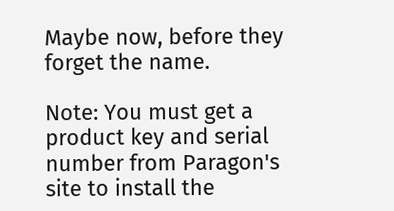Maybe now, before they forget the name.

Note: You must get a product key and serial number from Paragon's site to install the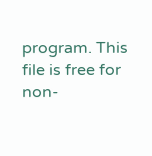program. This file is free for non-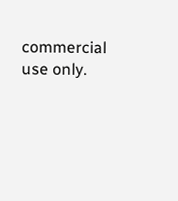commercial use only.